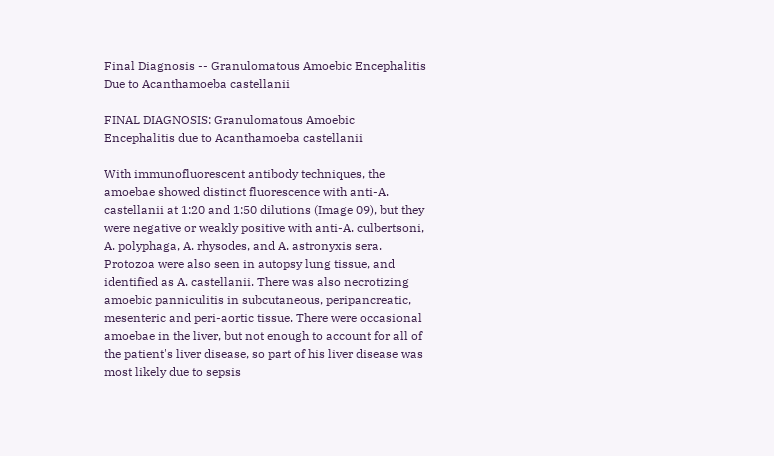Final Diagnosis -- Granulomatous Amoebic Encephalitis Due to Acanthamoeba castellanii

FINAL DIAGNOSIS: Granulomatous Amoebic Encephalitis due to Acanthamoeba castellanii

With immunofluorescent antibody techniques, the amoebae showed distinct fluorescence with anti-A. castellanii at 1:20 and 1:50 dilutions (Image 09), but they were negative or weakly positive with anti-A. culbertsoni, A. polyphaga, A. rhysodes, and A. astronyxis sera. Protozoa were also seen in autopsy lung tissue, and identified as A. castellanii. There was also necrotizing amoebic panniculitis in subcutaneous, peripancreatic, mesenteric and peri-aortic tissue. There were occasional amoebae in the liver, but not enough to account for all of the patient's liver disease, so part of his liver disease was most likely due to sepsis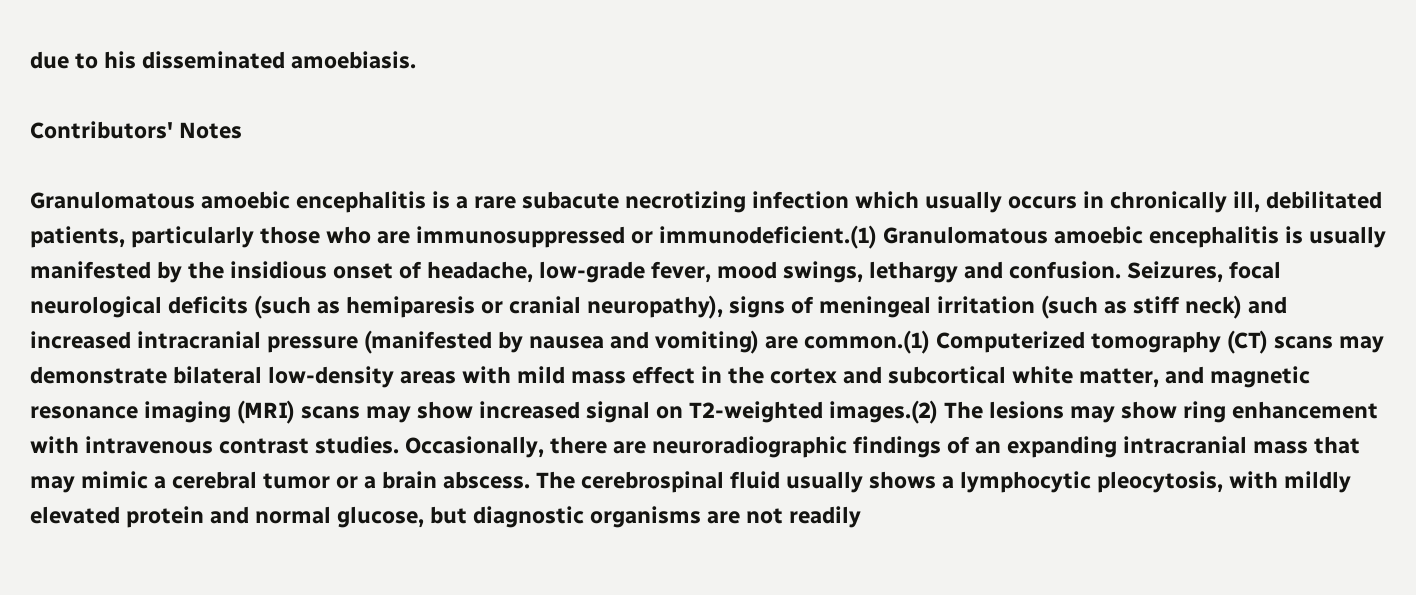due to his disseminated amoebiasis.

Contributors' Notes

Granulomatous amoebic encephalitis is a rare subacute necrotizing infection which usually occurs in chronically ill, debilitated patients, particularly those who are immunosuppressed or immunodeficient.(1) Granulomatous amoebic encephalitis is usually manifested by the insidious onset of headache, low-grade fever, mood swings, lethargy and confusion. Seizures, focal neurological deficits (such as hemiparesis or cranial neuropathy), signs of meningeal irritation (such as stiff neck) and increased intracranial pressure (manifested by nausea and vomiting) are common.(1) Computerized tomography (CT) scans may demonstrate bilateral low-density areas with mild mass effect in the cortex and subcortical white matter, and magnetic resonance imaging (MRI) scans may show increased signal on T2-weighted images.(2) The lesions may show ring enhancement with intravenous contrast studies. Occasionally, there are neuroradiographic findings of an expanding intracranial mass that may mimic a cerebral tumor or a brain abscess. The cerebrospinal fluid usually shows a lymphocytic pleocytosis, with mildly elevated protein and normal glucose, but diagnostic organisms are not readily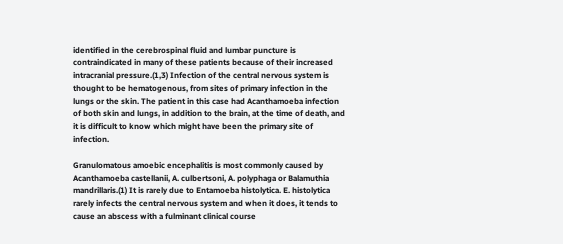identified in the cerebrospinal fluid and lumbar puncture is contraindicated in many of these patients because of their increased intracranial pressure.(1,3) Infection of the central nervous system is thought to be hematogenous, from sites of primary infection in the lungs or the skin. The patient in this case had Acanthamoeba infection of both skin and lungs, in addition to the brain, at the time of death, and it is difficult to know which might have been the primary site of infection.

Granulomatous amoebic encephalitis is most commonly caused by Acanthamoeba castellanii, A. culbertsoni, A. polyphaga or Balamuthia mandrillaris.(1) It is rarely due to Entamoeba histolytica. E. histolytica rarely infects the central nervous system and when it does, it tends to cause an abscess with a fulminant clinical course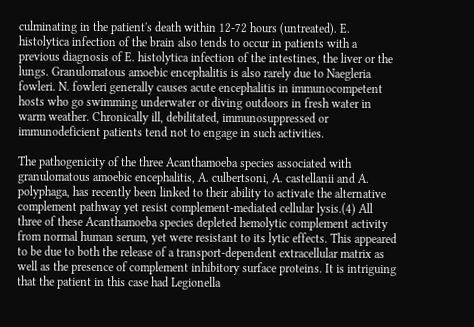culminating in the patient's death within 12-72 hours (untreated). E. histolytica infection of the brain also tends to occur in patients with a previous diagnosis of E. histolytica infection of the intestines, the liver or the lungs. Granulomatous amoebic encephalitis is also rarely due to Naegleria fowleri. N. fowleri generally causes acute encephalitis in immunocompetent hosts who go swimming underwater or diving outdoors in fresh water in warm weather. Chronically ill, debilitated, immunosuppressed or immunodeficient patients tend not to engage in such activities.

The pathogenicity of the three Acanthamoeba species associated with granulomatous amoebic encephalitis, A. culbertsoni, A. castellanii and A. polyphaga, has recently been linked to their ability to activate the alternative complement pathway yet resist complement-mediated cellular lysis.(4) All three of these Acanthamoeba species depleted hemolytic complement activity from normal human serum, yet were resistant to its lytic effects. This appeared to be due to both the release of a transport-dependent extracellular matrix as well as the presence of complement inhibitory surface proteins. It is intriguing that the patient in this case had Legionella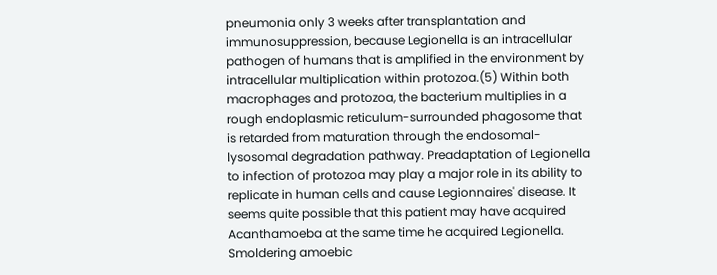pneumonia only 3 weeks after transplantation and immunosuppression, because Legionella is an intracellular pathogen of humans that is amplified in the environment by intracellular multiplication within protozoa.(5) Within both macrophages and protozoa, the bacterium multiplies in a rough endoplasmic reticulum-surrounded phagosome that is retarded from maturation through the endosomal-lysosomal degradation pathway. Preadaptation of Legionella to infection of protozoa may play a major role in its ability to replicate in human cells and cause Legionnaires' disease. It seems quite possible that this patient may have acquired Acanthamoeba at the same time he acquired Legionella. Smoldering amoebic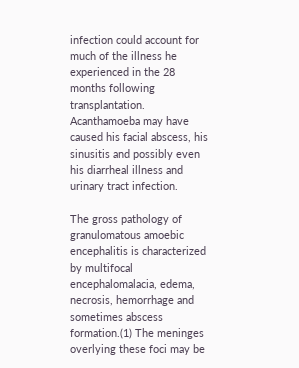infection could account for much of the illness he experienced in the 28 months following transplantation. Acanthamoeba may have caused his facial abscess, his sinusitis and possibly even his diarrheal illness and urinary tract infection.

The gross pathology of granulomatous amoebic encephalitis is characterized by multifocal encephalomalacia, edema, necrosis, hemorrhage and sometimes abscess formation.(1) The meninges overlying these foci may be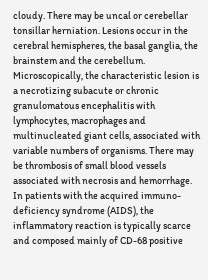cloudy. There may be uncal or cerebellar tonsillar herniation. Lesions occur in the cerebral hemispheres, the basal ganglia, the brainstem and the cerebellum. Microscopically, the characteristic lesion is a necrotizing subacute or chronic granulomatous encephalitis with lymphocytes, macrophages and multinucleated giant cells, associated with variable numbers of organisms. There may be thrombosis of small blood vessels associated with necrosis and hemorrhage. In patients with the acquired immuno-deficiency syndrome (AIDS), the inflammatory reaction is typically scarce and composed mainly of CD-68 positive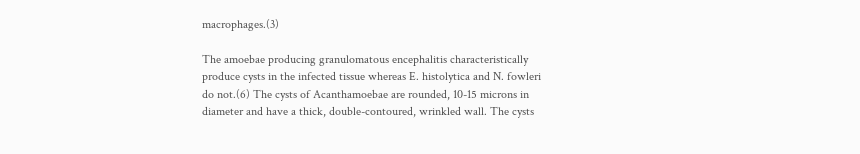macrophages.(3)

The amoebae producing granulomatous encephalitis characteristically produce cysts in the infected tissue whereas E. histolytica and N. fowleri do not.(6) The cysts of Acanthamoebae are rounded, 10-15 microns in diameter and have a thick, double-contoured, wrinkled wall. The cysts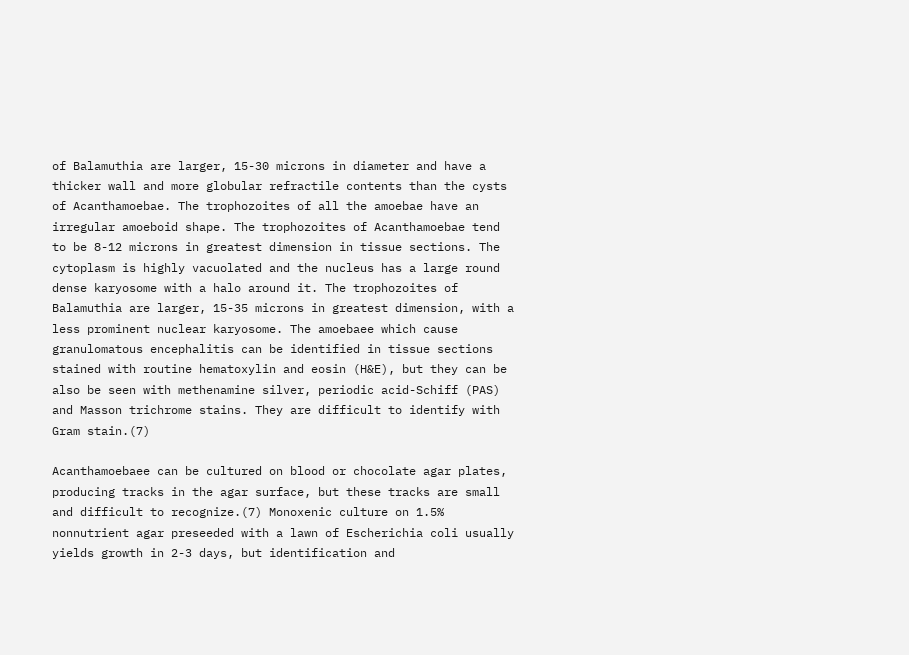of Balamuthia are larger, 15-30 microns in diameter and have a thicker wall and more globular refractile contents than the cysts of Acanthamoebae. The trophozoites of all the amoebae have an irregular amoeboid shape. The trophozoites of Acanthamoebae tend to be 8-12 microns in greatest dimension in tissue sections. The cytoplasm is highly vacuolated and the nucleus has a large round dense karyosome with a halo around it. The trophozoites of Balamuthia are larger, 15-35 microns in greatest dimension, with a less prominent nuclear karyosome. The amoebaee which cause granulomatous encephalitis can be identified in tissue sections stained with routine hematoxylin and eosin (H&E), but they can be also be seen with methenamine silver, periodic acid-Schiff (PAS) and Masson trichrome stains. They are difficult to identify with Gram stain.(7)

Acanthamoebaee can be cultured on blood or chocolate agar plates, producing tracks in the agar surface, but these tracks are small and difficult to recognize.(7) Monoxenic culture on 1.5% nonnutrient agar preseeded with a lawn of Escherichia coli usually yields growth in 2-3 days, but identification and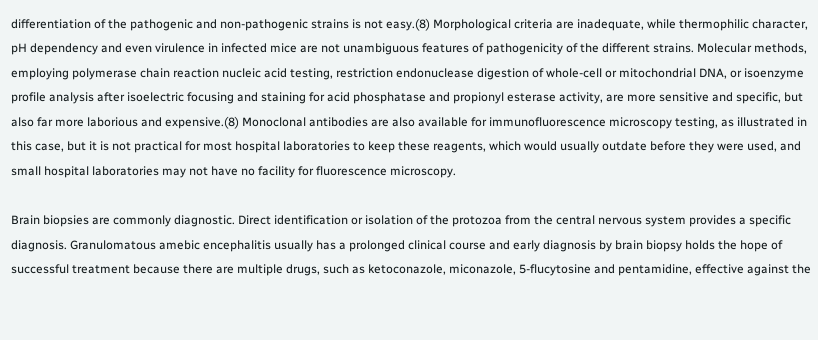differentiation of the pathogenic and non-pathogenic strains is not easy.(8) Morphological criteria are inadequate, while thermophilic character, pH dependency and even virulence in infected mice are not unambiguous features of pathogenicity of the different strains. Molecular methods, employing polymerase chain reaction nucleic acid testing, restriction endonuclease digestion of whole-cell or mitochondrial DNA, or isoenzyme profile analysis after isoelectric focusing and staining for acid phosphatase and propionyl esterase activity, are more sensitive and specific, but also far more laborious and expensive.(8) Monoclonal antibodies are also available for immunofluorescence microscopy testing, as illustrated in this case, but it is not practical for most hospital laboratories to keep these reagents, which would usually outdate before they were used, and small hospital laboratories may not have no facility for fluorescence microscopy.

Brain biopsies are commonly diagnostic. Direct identification or isolation of the protozoa from the central nervous system provides a specific diagnosis. Granulomatous amebic encephalitis usually has a prolonged clinical course and early diagnosis by brain biopsy holds the hope of successful treatment because there are multiple drugs, such as ketoconazole, miconazole, 5-flucytosine and pentamidine, effective against the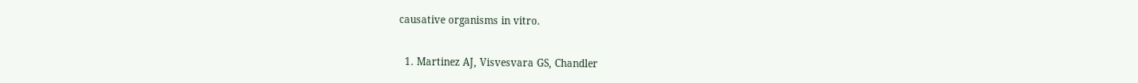causative organisms in vitro.


  1. Martinez AJ, Visvesvara GS, Chandler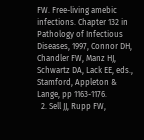FW. Free-living amebic infections. Chapter 132 in Pathology of Infectious Diseases, 1997, Connor DH, Chandler FW, Manz HJ, Schwartz DA, Lack EE, eds., Stamford, Appleton & Lange, pp 1163-1176.
  2. Sell JJ, Rupp FW,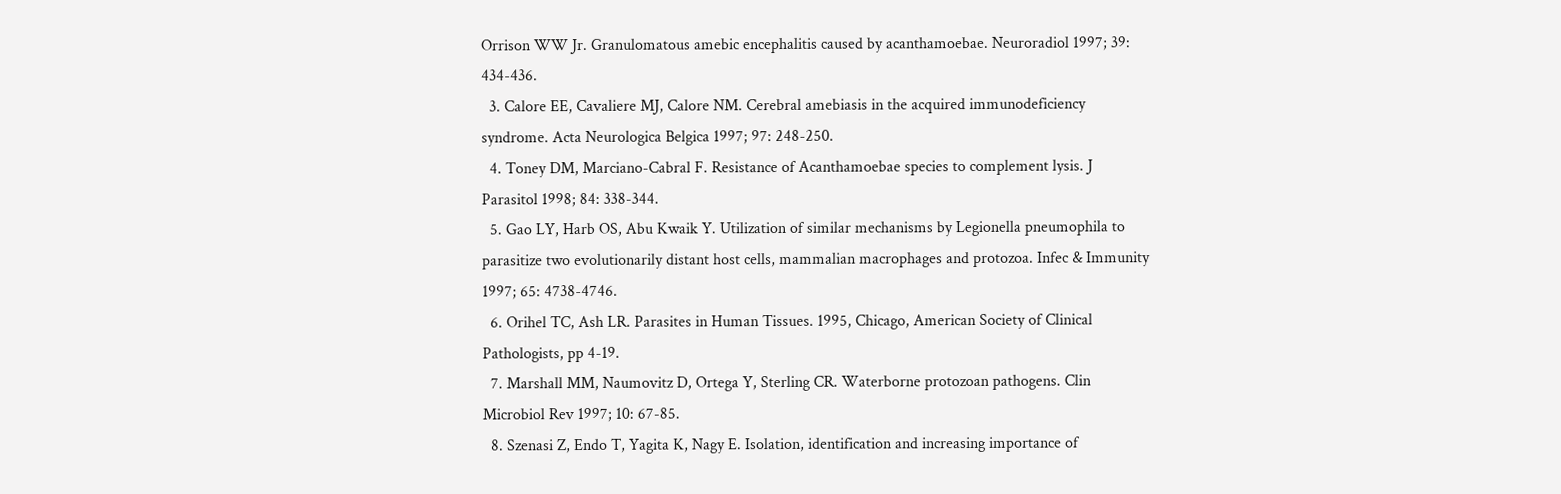Orrison WW Jr. Granulomatous amebic encephalitis caused by acanthamoebae. Neuroradiol 1997; 39: 434-436.
  3. Calore EE, Cavaliere MJ, Calore NM. Cerebral amebiasis in the acquired immunodeficiency syndrome. Acta Neurologica Belgica 1997; 97: 248-250.
  4. Toney DM, Marciano-Cabral F. Resistance of Acanthamoebae species to complement lysis. J Parasitol 1998; 84: 338-344.
  5. Gao LY, Harb OS, Abu Kwaik Y. Utilization of similar mechanisms by Legionella pneumophila to parasitize two evolutionarily distant host cells, mammalian macrophages and protozoa. Infec & Immunity 1997; 65: 4738-4746.
  6. Orihel TC, Ash LR. Parasites in Human Tissues. 1995, Chicago, American Society of Clinical Pathologists, pp 4-19.
  7. Marshall MM, Naumovitz D, Ortega Y, Sterling CR. Waterborne protozoan pathogens. Clin Microbiol Rev 1997; 10: 67-85.
  8. Szenasi Z, Endo T, Yagita K, Nagy E. Isolation, identification and increasing importance of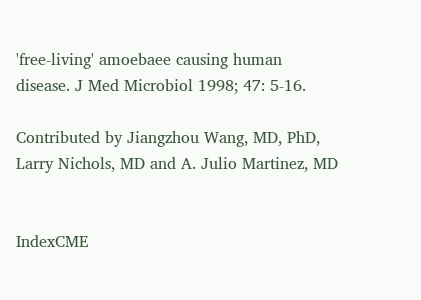'free-living' amoebaee causing human disease. J Med Microbiol 1998; 47: 5-16.

Contributed by Jiangzhou Wang, MD, PhD, Larry Nichols, MD and A. Julio Martinez, MD


IndexCME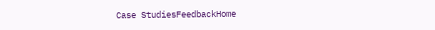Case StudiesFeedbackHome